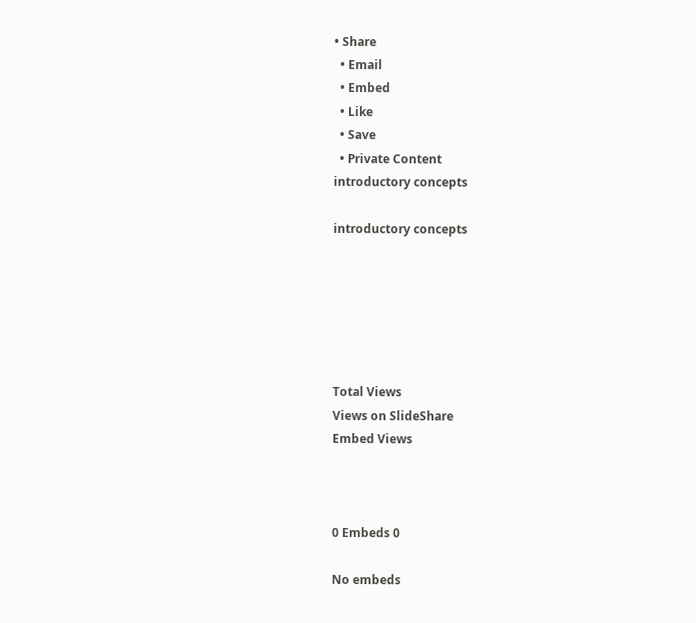• Share
  • Email
  • Embed
  • Like
  • Save
  • Private Content
introductory concepts

introductory concepts






Total Views
Views on SlideShare
Embed Views



0 Embeds 0

No embeds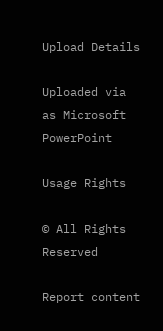Upload Details

Uploaded via as Microsoft PowerPoint

Usage Rights

© All Rights Reserved

Report content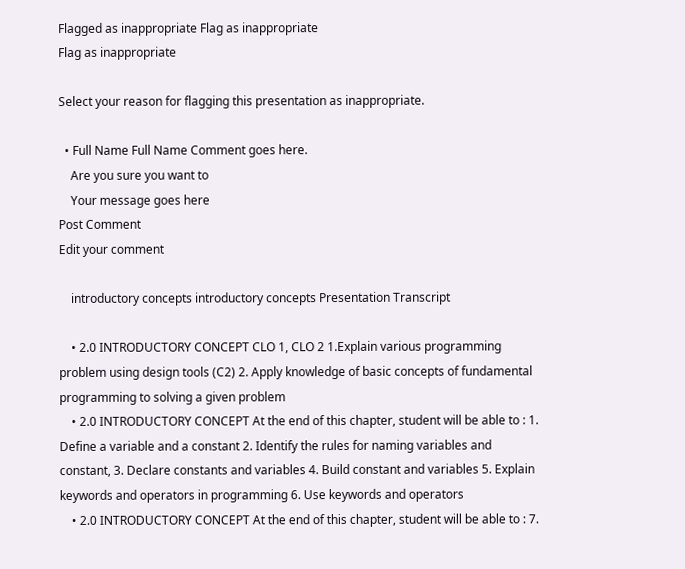Flagged as inappropriate Flag as inappropriate
Flag as inappropriate

Select your reason for flagging this presentation as inappropriate.

  • Full Name Full Name Comment goes here.
    Are you sure you want to
    Your message goes here
Post Comment
Edit your comment

    introductory concepts introductory concepts Presentation Transcript

    • 2.0 INTRODUCTORY CONCEPT CLO 1, CLO 2 1.Explain various programming problem using design tools (C2) 2. Apply knowledge of basic concepts of fundamental programming to solving a given problem
    • 2.0 INTRODUCTORY CONCEPT At the end of this chapter, student will be able to : 1. Define a variable and a constant 2. Identify the rules for naming variables and constant, 3. Declare constants and variables 4. Build constant and variables 5. Explain keywords and operators in programming 6. Use keywords and operators
    • 2.0 INTRODUCTORY CONCEPT At the end of this chapter, student will be able to : 7.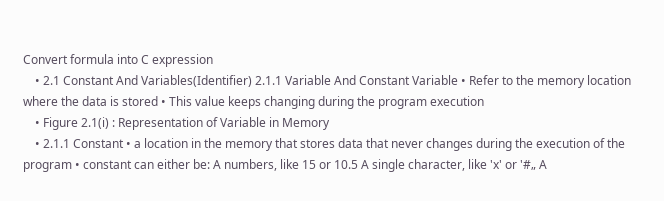Convert formula into C expression
    • 2.1 Constant And Variables(Identifier) 2.1.1 Variable And Constant Variable • Refer to the memory location where the data is stored • This value keeps changing during the program execution
    • Figure 2.1(i) : Representation of Variable in Memory
    • 2.1.1 Constant • a location in the memory that stores data that never changes during the execution of the program • constant can either be: A numbers, like 15 or 10.5 A single character, like 'x' or '#„ A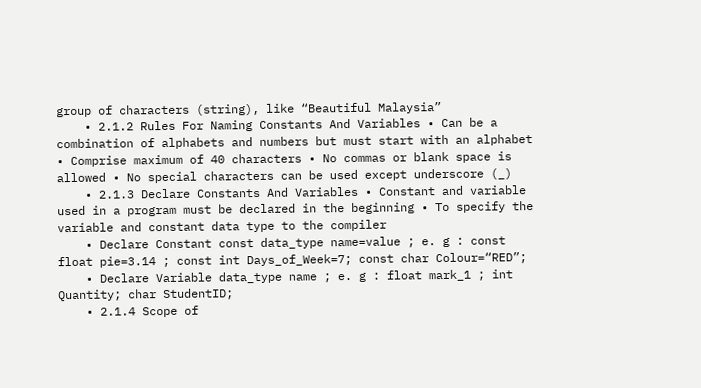group of characters (string), like “Beautiful Malaysia”
    • 2.1.2 Rules For Naming Constants And Variables • Can be a combination of alphabets and numbers but must start with an alphabet • Comprise maximum of 40 characters • No commas or blank space is allowed • No special characters can be used except underscore (_)
    • 2.1.3 Declare Constants And Variables • Constant and variable used in a program must be declared in the beginning • To specify the variable and constant data type to the compiler
    • Declare Constant const data_type name=value ; e. g : const float pie=3.14 ; const int Days_of_Week=7; const char Colour=“RED”;
    • Declare Variable data_type name ; e. g : float mark_1 ; int Quantity; char StudentID;
    • 2.1.4 Scope of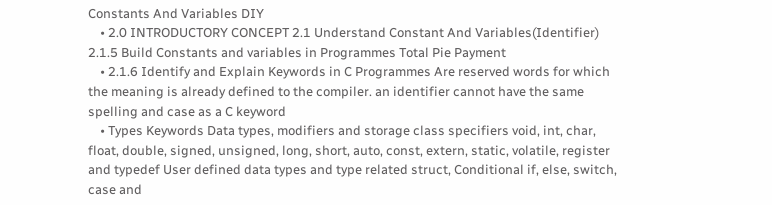Constants And Variables DIY
    • 2.0 INTRODUCTORY CONCEPT 2.1 Understand Constant And Variables(Identifier) 2.1.5 Build Constants and variables in Programmes Total Pie Payment
    • 2.1.6 Identify and Explain Keywords in C Programmes Are reserved words for which the meaning is already defined to the compiler. an identifier cannot have the same spelling and case as a C keyword
    • Types Keywords Data types, modifiers and storage class specifiers void, int, char, float, double, signed, unsigned, long, short, auto, const, extern, static, volatile, register and typedef User defined data types and type related struct, Conditional if, else, switch, case and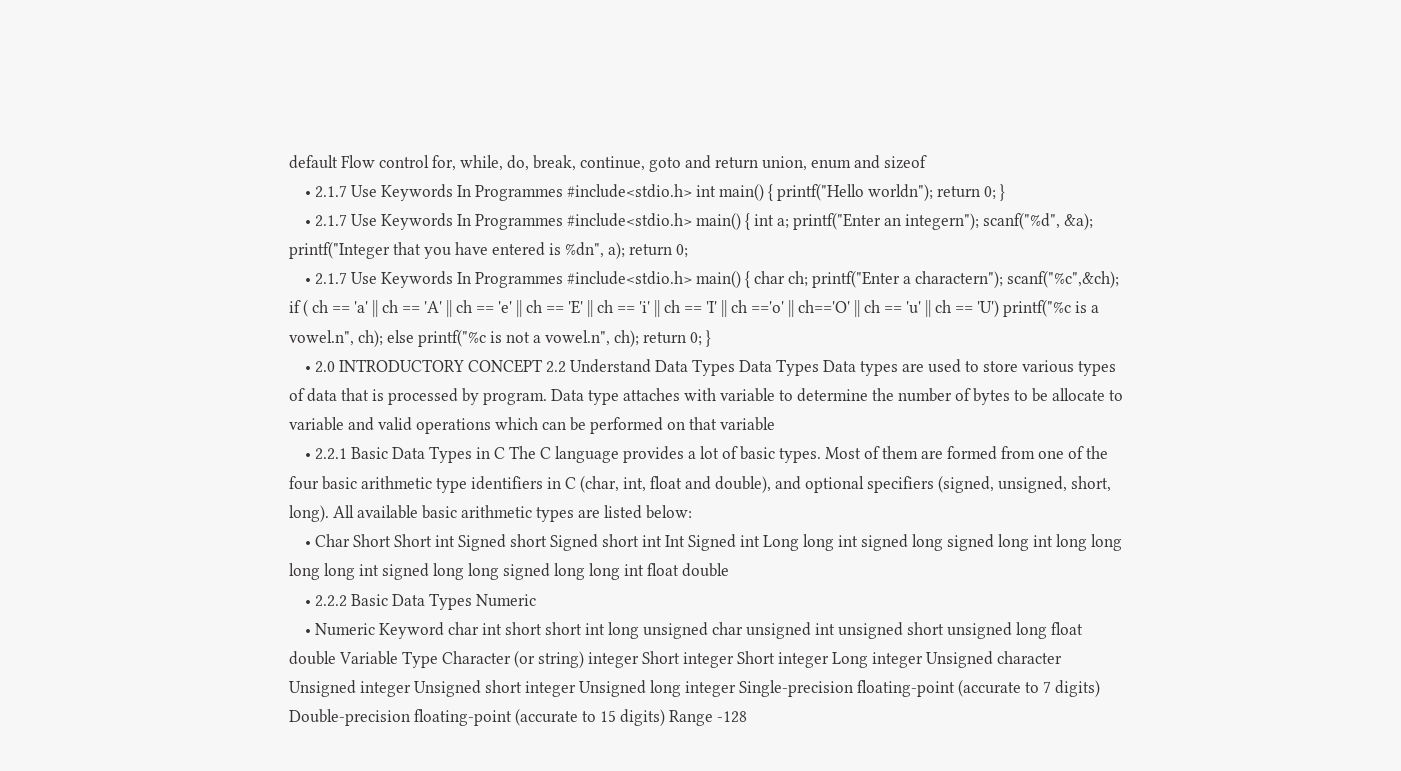default Flow control for, while, do, break, continue, goto and return union, enum and sizeof
    • 2.1.7 Use Keywords In Programmes #include<stdio.h> int main() { printf("Hello worldn"); return 0; }
    • 2.1.7 Use Keywords In Programmes #include<stdio.h> main() { int a; printf("Enter an integern"); scanf("%d", &a); printf("Integer that you have entered is %dn", a); return 0;
    • 2.1.7 Use Keywords In Programmes #include<stdio.h> main() { char ch; printf("Enter a charactern"); scanf("%c",&ch); if ( ch == 'a' || ch == 'A' || ch == 'e' || ch == 'E' || ch == 'i' || ch == 'I' || ch =='o' || ch=='O' || ch == 'u' || ch == 'U') printf("%c is a vowel.n", ch); else printf("%c is not a vowel.n", ch); return 0; }
    • 2.0 INTRODUCTORY CONCEPT 2.2 Understand Data Types Data Types Data types are used to store various types of data that is processed by program. Data type attaches with variable to determine the number of bytes to be allocate to variable and valid operations which can be performed on that variable
    • 2.2.1 Basic Data Types in C The C language provides a lot of basic types. Most of them are formed from one of the four basic arithmetic type identifiers in C (char, int, float and double), and optional specifiers (signed, unsigned, short, long). All available basic arithmetic types are listed below:
    • Char Short Short int Signed short Signed short int Int Signed int Long long int signed long signed long int long long long long int signed long long signed long long int float double
    • 2.2.2 Basic Data Types Numeric
    • Numeric Keyword char int short short int long unsigned char unsigned int unsigned short unsigned long float double Variable Type Character (or string) integer Short integer Short integer Long integer Unsigned character Unsigned integer Unsigned short integer Unsigned long integer Single-precision floating-point (accurate to 7 digits) Double-precision floating-point (accurate to 15 digits) Range -128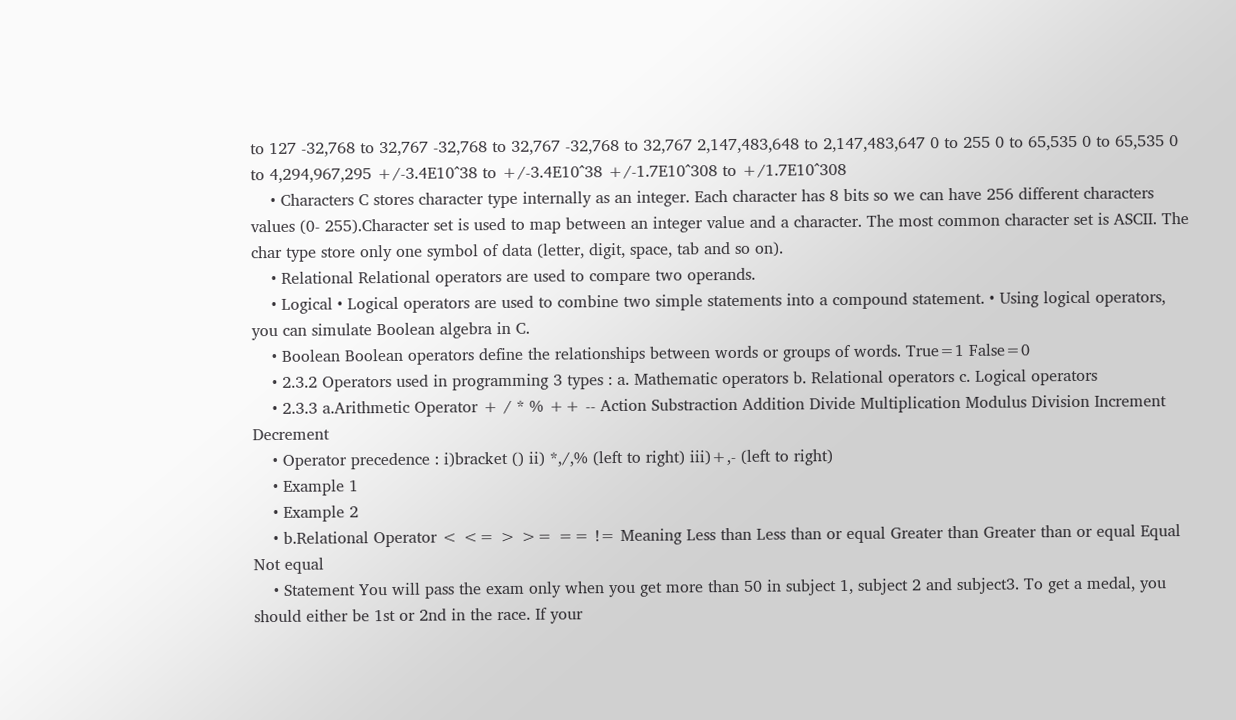to 127 -32,768 to 32,767 -32,768 to 32,767 -32,768 to 32,767 2,147,483,648 to 2,147,483,647 0 to 255 0 to 65,535 0 to 65,535 0 to 4,294,967,295 +/-3.4E10^38 to +/-3.4E10^38 +/-1.7E10^308 to +/1.7E10^308
    • Characters C stores character type internally as an integer. Each character has 8 bits so we can have 256 different characters values (0- 255).Character set is used to map between an integer value and a character. The most common character set is ASCII. The char type store only one symbol of data (letter, digit, space, tab and so on).
    • Relational Relational operators are used to compare two operands.
    • Logical • Logical operators are used to combine two simple statements into a compound statement. • Using logical operators, you can simulate Boolean algebra in C.
    • Boolean Boolean operators define the relationships between words or groups of words. True=1 False=0
    • 2.3.2 Operators used in programming 3 types : a. Mathematic operators b. Relational operators c. Logical operators
    • 2.3.3 a.Arithmetic Operator + / * % ++ -- Action Substraction Addition Divide Multiplication Modulus Division Increment Decrement
    • Operator precedence : i)bracket () ii) *,/,% (left to right) iii)+,- (left to right)
    • Example 1
    • Example 2
    • b.Relational Operator < <= > >= == != Meaning Less than Less than or equal Greater than Greater than or equal Equal Not equal
    • Statement You will pass the exam only when you get more than 50 in subject 1, subject 2 and subject3. To get a medal, you should either be 1st or 2nd in the race. If your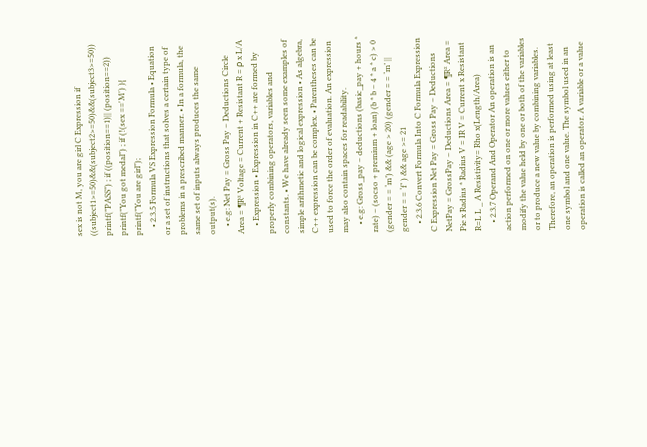sex is not M, you are girl C Expression if ((subject1>=50)&&(subject2>=50)&&(subject3>=50)) printf("PASS") ; if ((position==1)|| (position==2)) printf("You got medal") ; if (!(sex =='M') ){ printf("You are girl");
    • 2.3.5 Formula VS Expression Formula • Equation or a set of instructions that solves a certain type of problems in a prescribed manner. • In a formula, the same set of inputs always produces the same output(s).
    • e.g: Net Pay = Gross Pay – Deductions Circle Area = ¶R² Voltage = Current + Resistant R = ρ x L/A
    • Expression • Expression in C++ are formed by properly combining operators, variables and constants. • We have already seen some examples of simple arithmetic and logical expression • As algebra, C++ expression can be complex. • Parentheses can be used to force the order of evaluation. An expression may also contain spaces for readability.
    • e.g: Gross_pay – deductions (basic_pay + hours * rate) – (socso + premium + loan) (b * b – 4 * a * c) > 0 (gender = = ‘m’) && (age > 20) (gender = = ‘m’ || gender = = ‘f’ ) && age >= 21
    • 2.3.6 Convert Formula Into C Formula Expression C Expression Net Pay = Gross Pay – Deductions NetPay = GrossPay – Deductions Area = ¶R² Area = Pie x Radius * Radius V = IR V = Current x Resistant R=L L _ A Resistivity= Rho x(Length/Area)
    • 2.3.7 Operand And Operator An operation is an action performed on one or more values either to modify the value held by one or both of the variables or to produce a new value by combining variables. Therefore, an operation is performed using at least one symbol and one value. The symbol used in an operation is called an operator. A variable or a value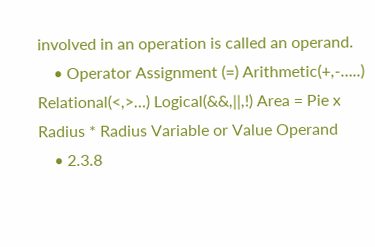involved in an operation is called an operand.
    • Operator Assignment (=) Arithmetic(+,-…..) Relational(<,>…) Logical(&&,||,!) Area = Pie x Radius * Radius Variable or Value Operand
    • 2.3.8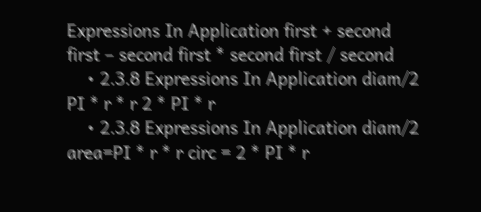Expressions In Application first + second first – second first * second first / second
    • 2.3.8 Expressions In Application diam/2 PI * r * r 2 * PI * r
    • 2.3.8 Expressions In Application diam/2 area=PI * r * r circ = 2 * PI * r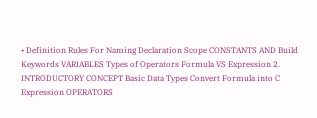• Definition Rules For Naming Declaration Scope CONSTANTS AND Build Keywords VARIABLES Types of Operators Formula VS Expression 2. INTRODUCTORY CONCEPT Basic Data Types Convert Formula into C Expression OPERATORS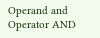Operand and Operator AND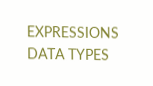EXPRESSIONS DATA TYPES